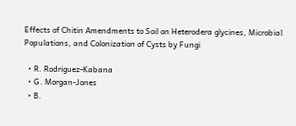Effects of Chitin Amendments to Soil on Heterodera glycines, Microbial Populations, and Colonization of Cysts by Fungi

  • R. Rodriguez-Kabana
  • G. Morgan-Jones
  • B.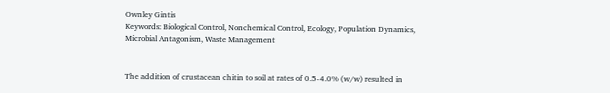Ownley Gintis
Keywords: Biological Control, Nonchemical Control, Ecology, Population Dynamics, Microbial Antagonism, Waste Management


The addition of crustacean chitin to soil at rates of 0.5-4.0% (w/w) resulted in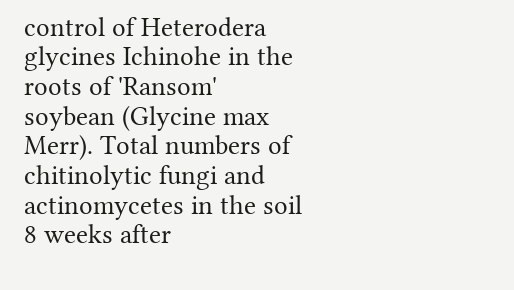control of Heterodera glycines Ichinohe in the roots of 'Ransom' soybean (Glycine max Merr). Total numbers of chitinolytic fungi and actinomycetes in the soil 8 weeks after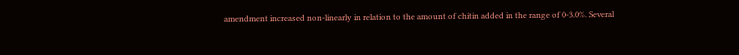amendment increased non-linearly in relation to the amount of chitin added in the range of 0-3.0%. Several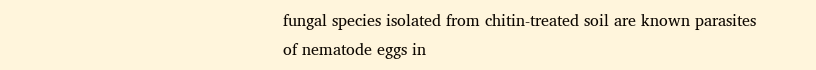fungal species isolated from chitin-treated soil are known parasites of nematode eggs in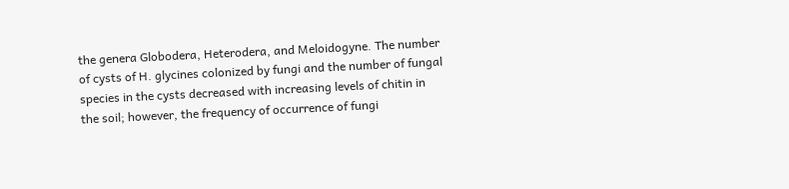the genera Globodera, Heterodera, and Meloidogyne. The number of cysts of H. glycines colonized by fungi and the number of fungal species in the cysts decreased with increasing levels of chitin in the soil; however, the frequency of occurrence of fungi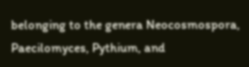belonging to the genera Neocosmospora, Paecilomyces, Pythium, and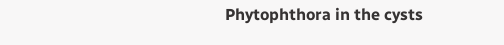Phytophthora in the cysts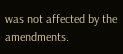was not affected by the amendments.